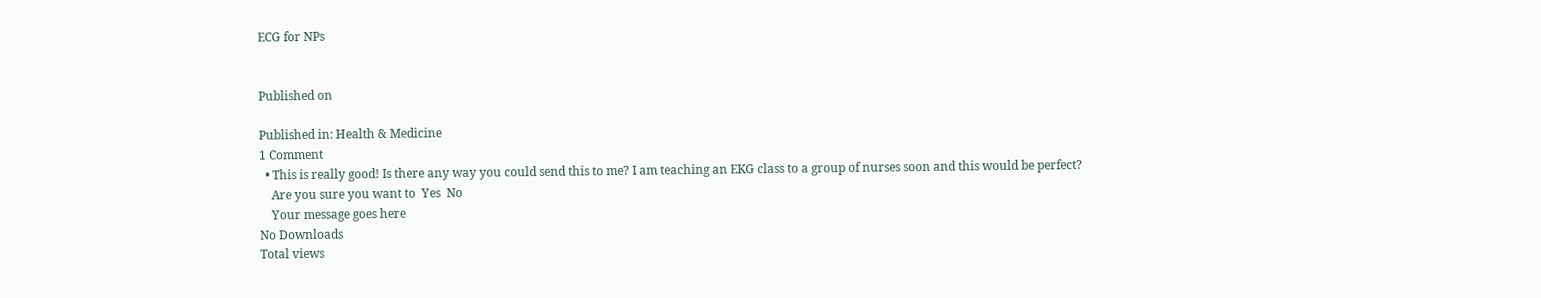ECG for NPs


Published on

Published in: Health & Medicine
1 Comment
  • This is really good! Is there any way you could send this to me? I am teaching an EKG class to a group of nurses soon and this would be perfect?
    Are you sure you want to  Yes  No
    Your message goes here
No Downloads
Total views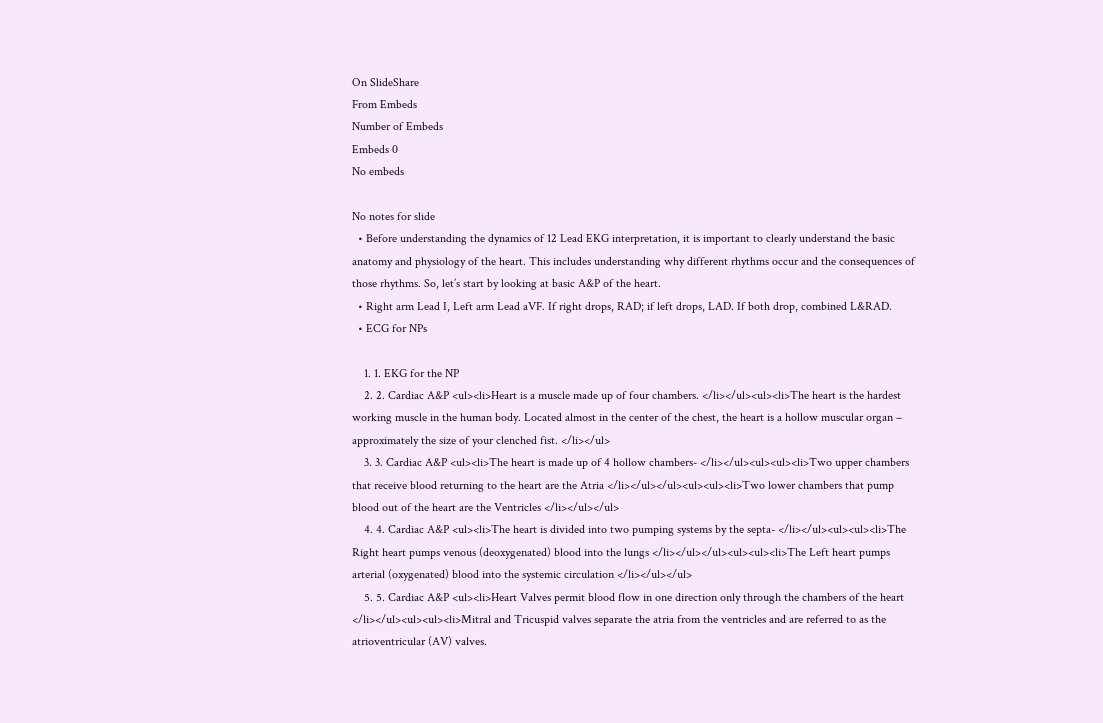On SlideShare
From Embeds
Number of Embeds
Embeds 0
No embeds

No notes for slide
  • Before understanding the dynamics of 12 Lead EKG interpretation, it is important to clearly understand the basic anatomy and physiology of the heart. This includes understanding why different rhythms occur and the consequences of those rhythms. So, let’s start by looking at basic A&P of the heart.
  • Right arm Lead I, Left arm Lead aVF. If right drops, RAD; if left drops, LAD. If both drop, combined L&RAD.
  • ECG for NPs

    1. 1. EKG for the NP
    2. 2. Cardiac A&P <ul><li>Heart is a muscle made up of four chambers. </li></ul><ul><li>The heart is the hardest working muscle in the human body. Located almost in the center of the chest, the heart is a hollow muscular organ – approximately the size of your clenched fist. </li></ul>
    3. 3. Cardiac A&P <ul><li>The heart is made up of 4 hollow chambers- </li></ul><ul><ul><li>Two upper chambers that receive blood returning to the heart are the Atria </li></ul></ul><ul><ul><li>Two lower chambers that pump blood out of the heart are the Ventricles </li></ul></ul>
    4. 4. Cardiac A&P <ul><li>The heart is divided into two pumping systems by the septa- </li></ul><ul><ul><li>The Right heart pumps venous (deoxygenated) blood into the lungs </li></ul></ul><ul><ul><li>The Left heart pumps arterial (oxygenated) blood into the systemic circulation </li></ul></ul>
    5. 5. Cardiac A&P <ul><li>Heart Valves permit blood flow in one direction only through the chambers of the heart </li></ul><ul><ul><li>Mitral and Tricuspid valves separate the atria from the ventricles and are referred to as the atrioventricular (AV) valves.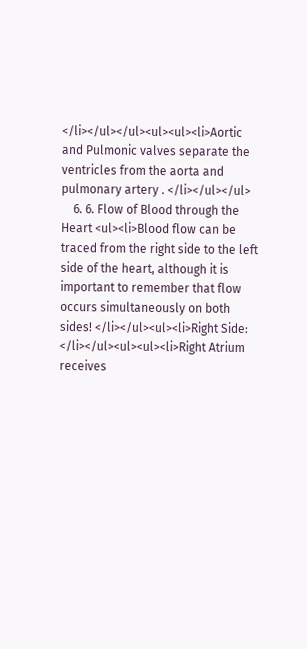</li></ul></ul><ul><ul><li>Aortic and Pulmonic valves separate the ventricles from the aorta and pulmonary artery . </li></ul></ul>
    6. 6. Flow of Blood through the Heart <ul><li>Blood flow can be traced from the right side to the left side of the heart, although it is important to remember that flow occurs simultaneously on both sides! </li></ul><ul><li>Right Side: </li></ul><ul><ul><li>Right Atrium receives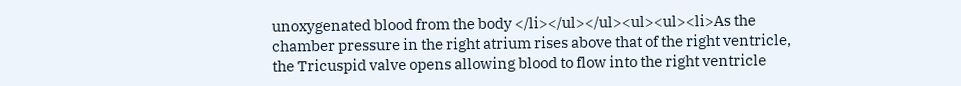unoxygenated blood from the body </li></ul></ul><ul><ul><li>As the chamber pressure in the right atrium rises above that of the right ventricle, the Tricuspid valve opens allowing blood to flow into the right ventricle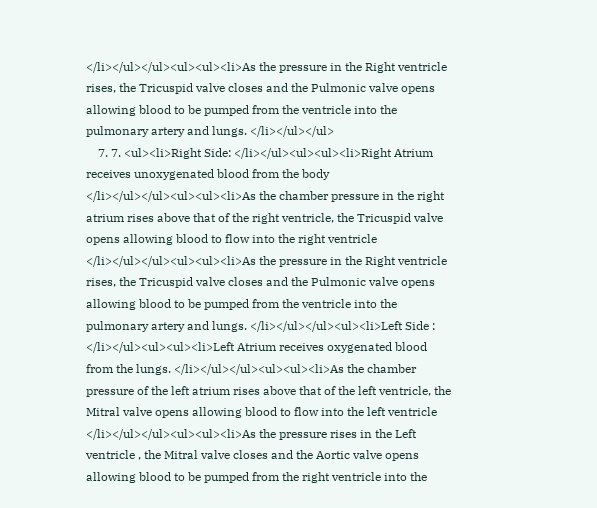</li></ul></ul><ul><ul><li>As the pressure in the Right ventricle rises, the Tricuspid valve closes and the Pulmonic valve opens allowing blood to be pumped from the ventricle into the pulmonary artery and lungs. </li></ul></ul>
    7. 7. <ul><li>Right Side: </li></ul><ul><ul><li>Right Atrium receives unoxygenated blood from the body </li></ul></ul><ul><ul><li>As the chamber pressure in the right atrium rises above that of the right ventricle, the Tricuspid valve opens allowing blood to flow into the right ventricle </li></ul></ul><ul><ul><li>As the pressure in the Right ventricle rises, the Tricuspid valve closes and the Pulmonic valve opens allowing blood to be pumped from the ventricle into the pulmonary artery and lungs. </li></ul></ul><ul><li>Left Side : </li></ul><ul><ul><li>Left Atrium receives oxygenated blood from the lungs. </li></ul></ul><ul><ul><li>As the chamber pressure of the left atrium rises above that of the left ventricle, the Mitral valve opens allowing blood to flow into the left ventricle </li></ul></ul><ul><ul><li>As the pressure rises in the Left ventricle , the Mitral valve closes and the Aortic valve opens allowing blood to be pumped from the right ventricle into the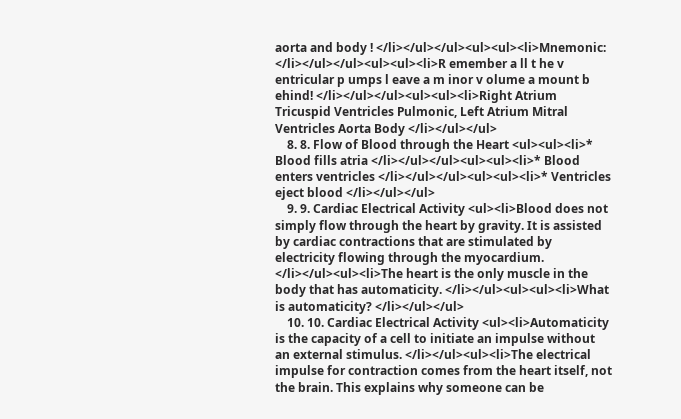aorta and body ! </li></ul></ul><ul><ul><li>Mnemonic: </li></ul></ul><ul><ul><li>R emember a ll t he v entricular p umps l eave a m inor v olume a mount b ehind! </li></ul></ul><ul><ul><li>Right Atrium Tricuspid Ventricles Pulmonic, Left Atrium Mitral Ventricles Aorta Body </li></ul></ul>
    8. 8. Flow of Blood through the Heart <ul><ul><li>* Blood fills atria </li></ul></ul><ul><ul><li>* Blood enters ventricles </li></ul></ul><ul><ul><li>* Ventricles eject blood </li></ul></ul>
    9. 9. Cardiac Electrical Activity <ul><li>Blood does not simply flow through the heart by gravity. It is assisted by cardiac contractions that are stimulated by electricity flowing through the myocardium. </li></ul><ul><li>The heart is the only muscle in the body that has automaticity. </li></ul><ul><ul><li>What is automaticity? </li></ul></ul>
    10. 10. Cardiac Electrical Activity <ul><li>Automaticity is the capacity of a cell to initiate an impulse without an external stimulus. </li></ul><ul><li>The electrical impulse for contraction comes from the heart itself, not the brain. This explains why someone can be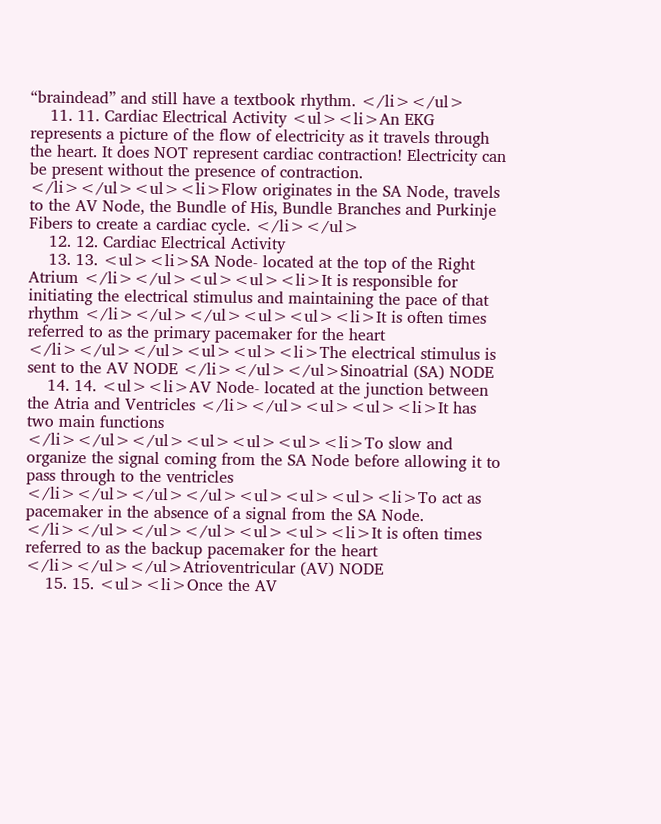“braindead” and still have a textbook rhythm. </li></ul>
    11. 11. Cardiac Electrical Activity <ul><li>An EKG represents a picture of the flow of electricity as it travels through the heart. It does NOT represent cardiac contraction! Electricity can be present without the presence of contraction. </li></ul><ul><li>Flow originates in the SA Node, travels to the AV Node, the Bundle of His, Bundle Branches and Purkinje Fibers to create a cardiac cycle. </li></ul>
    12. 12. Cardiac Electrical Activity
    13. 13. <ul><li>SA Node- located at the top of the Right Atrium </li></ul><ul><ul><li>It is responsible for initiating the electrical stimulus and maintaining the pace of that rhythm </li></ul></ul><ul><ul><li>It is often times referred to as the primary pacemaker for the heart </li></ul></ul><ul><ul><li>The electrical stimulus is sent to the AV NODE </li></ul></ul>Sinoatrial (SA) NODE
    14. 14. <ul><li>AV Node- located at the junction between the Atria and Ventricles </li></ul><ul><ul><li>It has two main functions </li></ul></ul><ul><ul><ul><li>To slow and organize the signal coming from the SA Node before allowing it to pass through to the ventricles </li></ul></ul></ul><ul><ul><ul><li>To act as pacemaker in the absence of a signal from the SA Node. </li></ul></ul></ul><ul><ul><li>It is often times referred to as the backup pacemaker for the heart </li></ul></ul>Atrioventricular (AV) NODE
    15. 15. <ul><li>Once the AV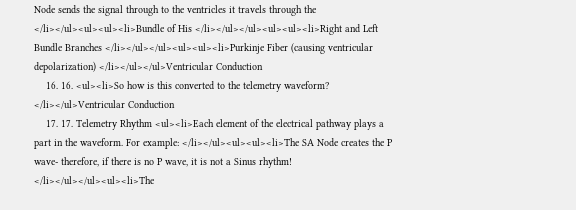Node sends the signal through to the ventricles it travels through the </li></ul><ul><ul><li>Bundle of His </li></ul></ul><ul><ul><li>Right and Left Bundle Branches </li></ul></ul><ul><ul><li>Purkinje Fiber (causing ventricular depolarization) </li></ul></ul>Ventricular Conduction
    16. 16. <ul><li>So how is this converted to the telemetry waveform? </li></ul>Ventricular Conduction
    17. 17. Telemetry Rhythm <ul><li>Each element of the electrical pathway plays a part in the waveform. For example: </li></ul><ul><ul><li>The SA Node creates the P wave- therefore, if there is no P wave, it is not a Sinus rhythm! </li></ul></ul><ul><li>The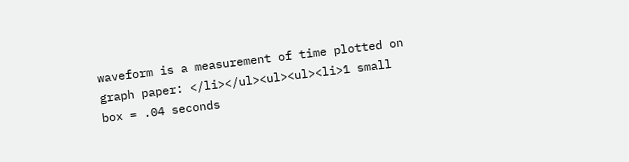waveform is a measurement of time plotted on graph paper: </li></ul><ul><ul><li>1 small box = .04 seconds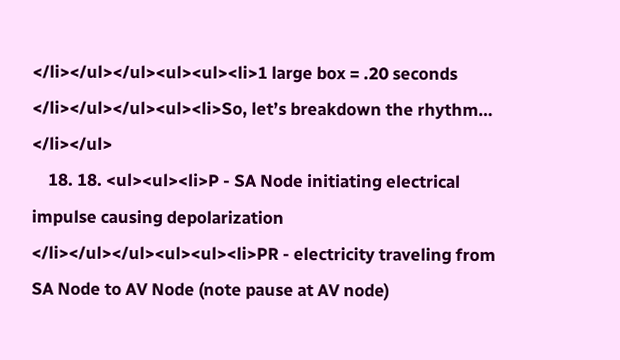</li></ul></ul><ul><ul><li>1 large box = .20 seconds </li></ul></ul><ul><li>So, let’s breakdown the rhythm… </li></ul>
    18. 18. <ul><ul><li>P - SA Node initiating electrical impulse causing depolarization </li></ul></ul><ul><ul><li>PR - electricity traveling from SA Node to AV Node (note pause at AV node)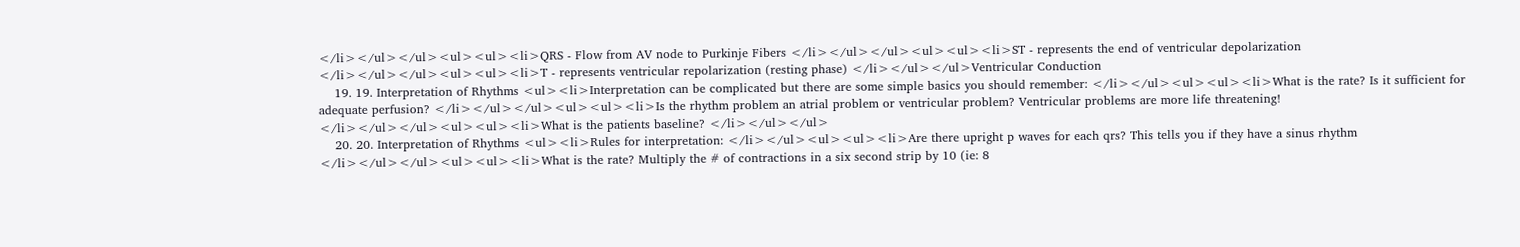</li></ul></ul><ul><ul><li>QRS - Flow from AV node to Purkinje Fibers </li></ul></ul><ul><ul><li>ST - represents the end of ventricular depolarization </li></ul></ul><ul><ul><li>T - represents ventricular repolarization (resting phase) </li></ul></ul>Ventricular Conduction
    19. 19. Interpretation of Rhythms <ul><li>Interpretation can be complicated but there are some simple basics you should remember: </li></ul><ul><ul><li>What is the rate? Is it sufficient for adequate perfusion? </li></ul></ul><ul><ul><li>Is the rhythm problem an atrial problem or ventricular problem? Ventricular problems are more life threatening! </li></ul></ul><ul><ul><li>What is the patients baseline? </li></ul></ul>
    20. 20. Interpretation of Rhythms <ul><li>Rules for interpretation: </li></ul><ul><ul><li>Are there upright p waves for each qrs? This tells you if they have a sinus rhythm </li></ul></ul><ul><ul><li>What is the rate? Multiply the # of contractions in a six second strip by 10 (ie: 8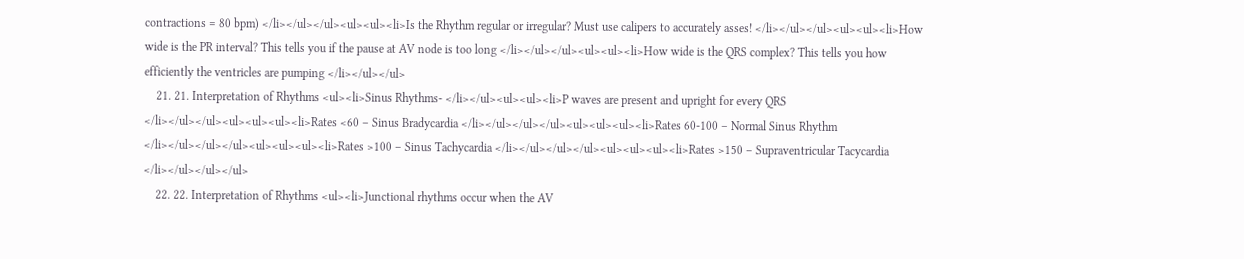contractions = 80 bpm) </li></ul></ul><ul><ul><li>Is the Rhythm regular or irregular? Must use calipers to accurately asses! </li></ul></ul><ul><ul><li>How wide is the PR interval? This tells you if the pause at AV node is too long </li></ul></ul><ul><ul><li>How wide is the QRS complex? This tells you how efficiently the ventricles are pumping </li></ul></ul>
    21. 21. Interpretation of Rhythms <ul><li>Sinus Rhythms- </li></ul><ul><ul><li>P waves are present and upright for every QRS </li></ul></ul><ul><ul><ul><li>Rates <60 – Sinus Bradycardia </li></ul></ul></ul><ul><ul><ul><li>Rates 60-100 – Normal Sinus Rhythm </li></ul></ul></ul><ul><ul><ul><li>Rates >100 – Sinus Tachycardia </li></ul></ul></ul><ul><ul><ul><li>Rates >150 – Supraventricular Tacycardia </li></ul></ul></ul>
    22. 22. Interpretation of Rhythms <ul><li>Junctional rhythms occur when the AV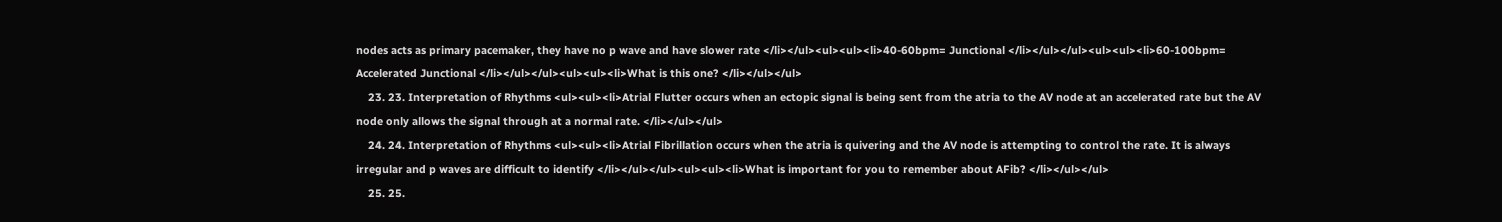nodes acts as primary pacemaker, they have no p wave and have slower rate </li></ul><ul><ul><li>40-60bpm= Junctional </li></ul></ul><ul><ul><li>60-100bpm= Accelerated Junctional </li></ul></ul><ul><ul><li>What is this one? </li></ul></ul>
    23. 23. Interpretation of Rhythms <ul><ul><li>Atrial Flutter occurs when an ectopic signal is being sent from the atria to the AV node at an accelerated rate but the AV node only allows the signal through at a normal rate. </li></ul></ul>
    24. 24. Interpretation of Rhythms <ul><ul><li>Atrial Fibrillation occurs when the atria is quivering and the AV node is attempting to control the rate. It is always irregular and p waves are difficult to identify </li></ul></ul><ul><ul><li>What is important for you to remember about AFib? </li></ul></ul>
    25. 25.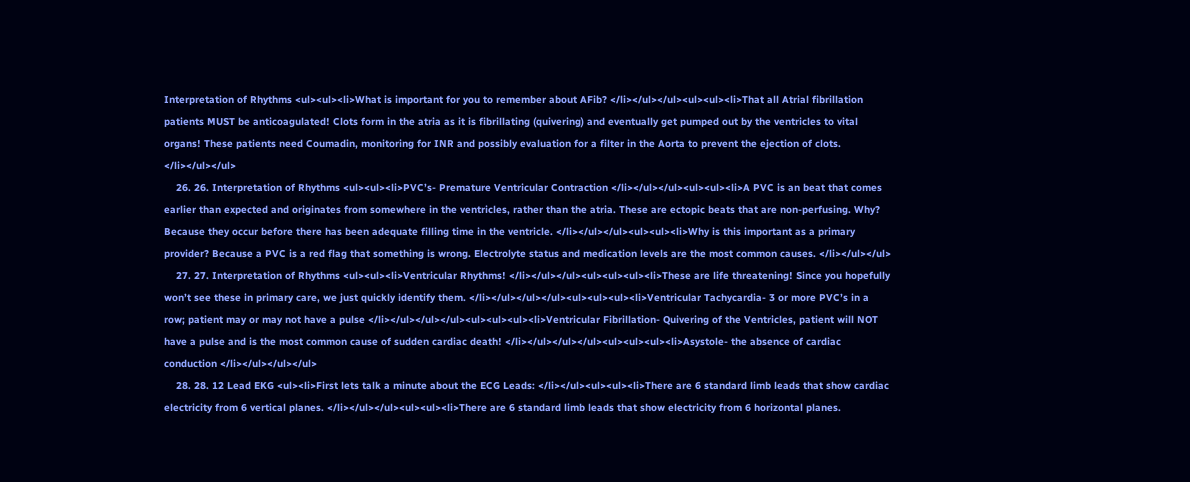Interpretation of Rhythms <ul><ul><li>What is important for you to remember about AFib? </li></ul></ul><ul><ul><li>That all Atrial fibrillation patients MUST be anticoagulated! Clots form in the atria as it is fibrillating (quivering) and eventually get pumped out by the ventricles to vital organs! These patients need Coumadin, monitoring for INR and possibly evaluation for a filter in the Aorta to prevent the ejection of clots. </li></ul></ul>
    26. 26. Interpretation of Rhythms <ul><ul><li>PVC’s- Premature Ventricular Contraction </li></ul></ul><ul><ul><li>A PVC is an beat that comes earlier than expected and originates from somewhere in the ventricles, rather than the atria. These are ectopic beats that are non-perfusing. Why? Because they occur before there has been adequate filling time in the ventricle. </li></ul></ul><ul><ul><li>Why is this important as a primary provider? Because a PVC is a red flag that something is wrong. Electrolyte status and medication levels are the most common causes. </li></ul></ul>
    27. 27. Interpretation of Rhythms <ul><ul><li>Ventricular Rhythms! </li></ul></ul><ul><ul><ul><li>These are life threatening! Since you hopefully won’t see these in primary care, we just quickly identify them. </li></ul></ul></ul><ul><ul><ul><li>Ventricular Tachycardia- 3 or more PVC’s in a row; patient may or may not have a pulse </li></ul></ul></ul><ul><ul><ul><li>Ventricular Fibrillation- Quivering of the Ventricles, patient will NOT have a pulse and is the most common cause of sudden cardiac death! </li></ul></ul></ul><ul><ul><ul><li>Asystole- the absence of cardiac conduction </li></ul></ul></ul>
    28. 28. 12 Lead EKG <ul><li>First lets talk a minute about the ECG Leads: </li></ul><ul><ul><li>There are 6 standard limb leads that show cardiac electricity from 6 vertical planes. </li></ul></ul><ul><ul><li>There are 6 standard limb leads that show electricity from 6 horizontal planes.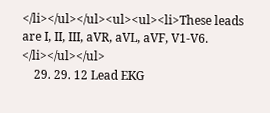</li></ul></ul><ul><ul><li>These leads are I, II, III, aVR, aVL, aVF, V1-V6. </li></ul></ul>
    29. 29. 12 Lead EKG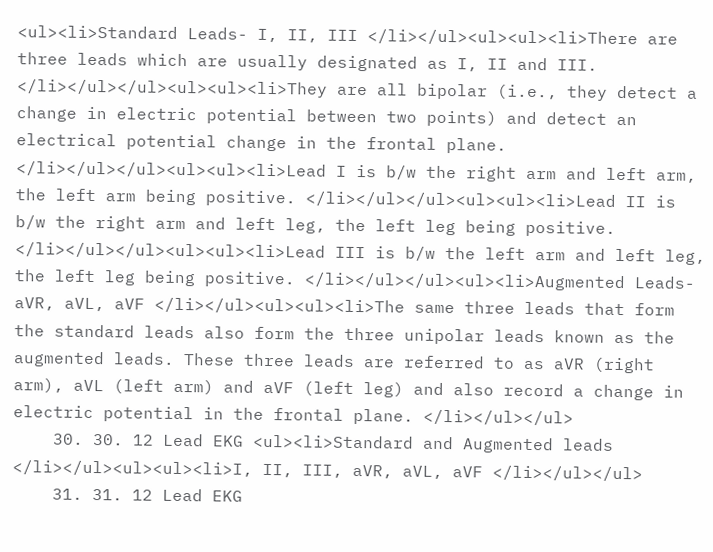<ul><li>Standard Leads- I, II, III </li></ul><ul><ul><li>There are three leads which are usually designated as I, II and III. </li></ul></ul><ul><ul><li>They are all bipolar (i.e., they detect a change in electric potential between two points) and detect an electrical potential change in the frontal plane. </li></ul></ul><ul><ul><li>Lead I is b/w the right arm and left arm, the left arm being positive. </li></ul></ul><ul><ul><li>Lead II is b/w the right arm and left leg, the left leg being positive. </li></ul></ul><ul><ul><li>Lead III is b/w the left arm and left leg, the left leg being positive. </li></ul></ul><ul><li>Augmented Leads- aVR, aVL, aVF </li></ul><ul><ul><li>The same three leads that form the standard leads also form the three unipolar leads known as the augmented leads. These three leads are referred to as aVR (right arm), aVL (left arm) and aVF (left leg) and also record a change in electric potential in the frontal plane. </li></ul></ul>
    30. 30. 12 Lead EKG <ul><li>Standard and Augmented leads </li></ul><ul><ul><li>I, II, III, aVR, aVL, aVF </li></ul></ul>
    31. 31. 12 Lead EKG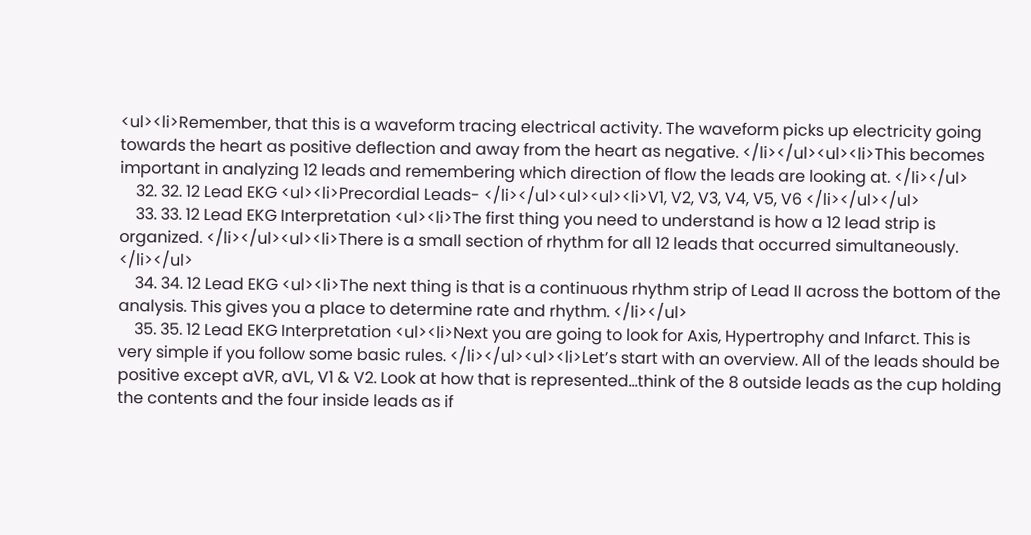<ul><li>Remember, that this is a waveform tracing electrical activity. The waveform picks up electricity going towards the heart as positive deflection and away from the heart as negative. </li></ul><ul><li>This becomes important in analyzing 12 leads and remembering which direction of flow the leads are looking at. </li></ul>
    32. 32. 12 Lead EKG <ul><li>Precordial Leads- </li></ul><ul><ul><li>V1, V2, V3, V4, V5, V6 </li></ul></ul>
    33. 33. 12 Lead EKG Interpretation <ul><li>The first thing you need to understand is how a 12 lead strip is organized. </li></ul><ul><li>There is a small section of rhythm for all 12 leads that occurred simultaneously. </li></ul>
    34. 34. 12 Lead EKG <ul><li>The next thing is that is a continuous rhythm strip of Lead II across the bottom of the analysis. This gives you a place to determine rate and rhythm. </li></ul>
    35. 35. 12 Lead EKG Interpretation <ul><li>Next you are going to look for Axis, Hypertrophy and Infarct. This is very simple if you follow some basic rules. </li></ul><ul><li>Let’s start with an overview. All of the leads should be positive except aVR, aVL, V1 & V2. Look at how that is represented…think of the 8 outside leads as the cup holding the contents and the four inside leads as if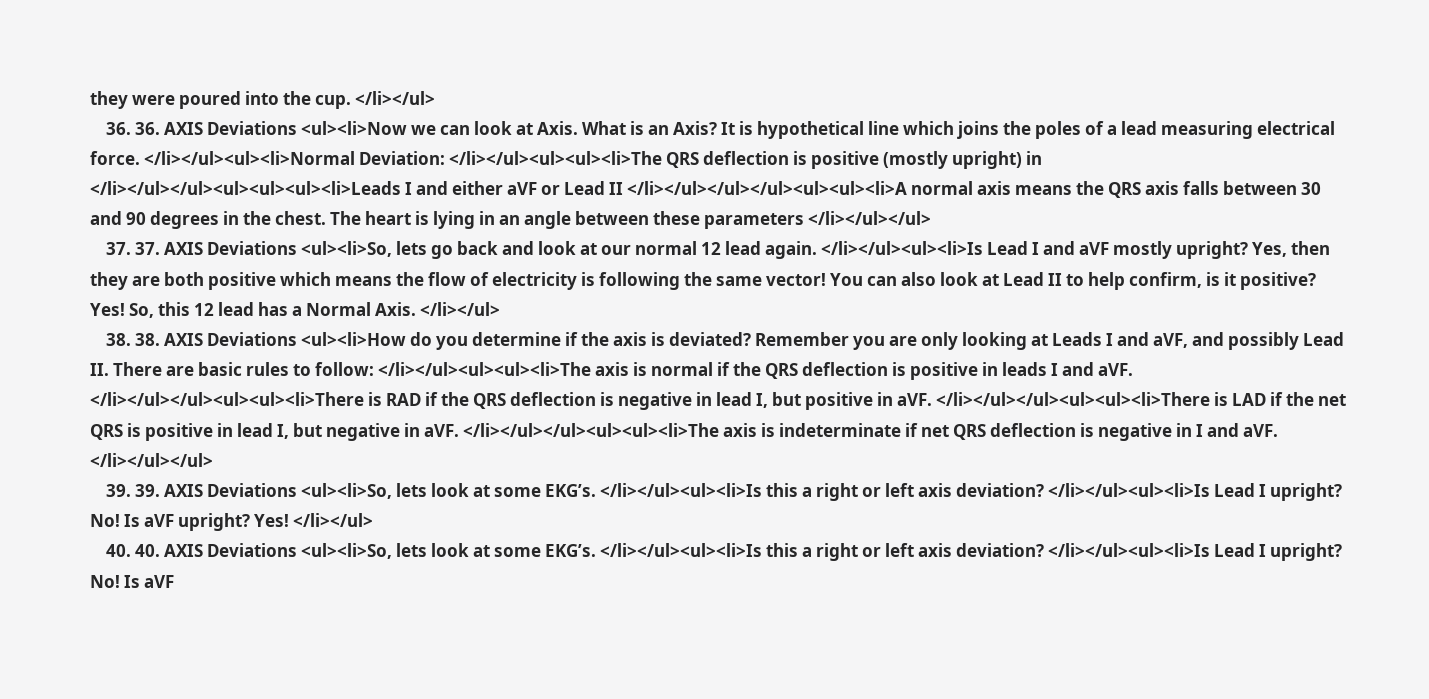they were poured into the cup. </li></ul>
    36. 36. AXIS Deviations <ul><li>Now we can look at Axis. What is an Axis? It is hypothetical line which joins the poles of a lead measuring electrical force. </li></ul><ul><li>Normal Deviation: </li></ul><ul><ul><li>The QRS deflection is positive (mostly upright) in </li></ul></ul><ul><ul><ul><li>Leads I and either aVF or Lead II </li></ul></ul></ul><ul><ul><li>A normal axis means the QRS axis falls between 30 and 90 degrees in the chest. The heart is lying in an angle between these parameters </li></ul></ul>
    37. 37. AXIS Deviations <ul><li>So, lets go back and look at our normal 12 lead again. </li></ul><ul><li>Is Lead I and aVF mostly upright? Yes, then they are both positive which means the flow of electricity is following the same vector! You can also look at Lead II to help confirm, is it positive? Yes! So, this 12 lead has a Normal Axis. </li></ul>
    38. 38. AXIS Deviations <ul><li>How do you determine if the axis is deviated? Remember you are only looking at Leads I and aVF, and possibly Lead II. There are basic rules to follow: </li></ul><ul><ul><li>The axis is normal if the QRS deflection is positive in leads I and aVF. </li></ul></ul><ul><ul><li>There is RAD if the QRS deflection is negative in lead I, but positive in aVF. </li></ul></ul><ul><ul><li>There is LAD if the net QRS is positive in lead I, but negative in aVF. </li></ul></ul><ul><ul><li>The axis is indeterminate if net QRS deflection is negative in I and aVF. </li></ul></ul>
    39. 39. AXIS Deviations <ul><li>So, lets look at some EKG’s. </li></ul><ul><li>Is this a right or left axis deviation? </li></ul><ul><li>Is Lead I upright? No! Is aVF upright? Yes! </li></ul>
    40. 40. AXIS Deviations <ul><li>So, lets look at some EKG’s. </li></ul><ul><li>Is this a right or left axis deviation? </li></ul><ul><li>Is Lead I upright? No! Is aVF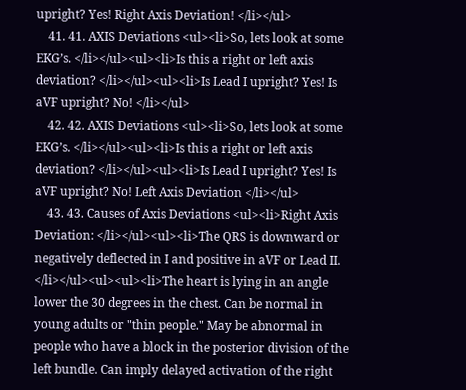upright? Yes! Right Axis Deviation! </li></ul>
    41. 41. AXIS Deviations <ul><li>So, lets look at some EKG’s. </li></ul><ul><li>Is this a right or left axis deviation? </li></ul><ul><li>Is Lead I upright? Yes! Is aVF upright? No! </li></ul>
    42. 42. AXIS Deviations <ul><li>So, lets look at some EKG’s. </li></ul><ul><li>Is this a right or left axis deviation? </li></ul><ul><li>Is Lead I upright? Yes! Is aVF upright? No! Left Axis Deviation </li></ul>
    43. 43. Causes of Axis Deviations <ul><li>Right Axis Deviation: </li></ul><ul><li>The QRS is downward or negatively deflected in I and positive in aVF or Lead II. </li></ul><ul><ul><li>The heart is lying in an angle lower the 30 degrees in the chest. Can be normal in young adults or "thin people." May be abnormal in people who have a block in the posterior division of the left bundle. Can imply delayed activation of the right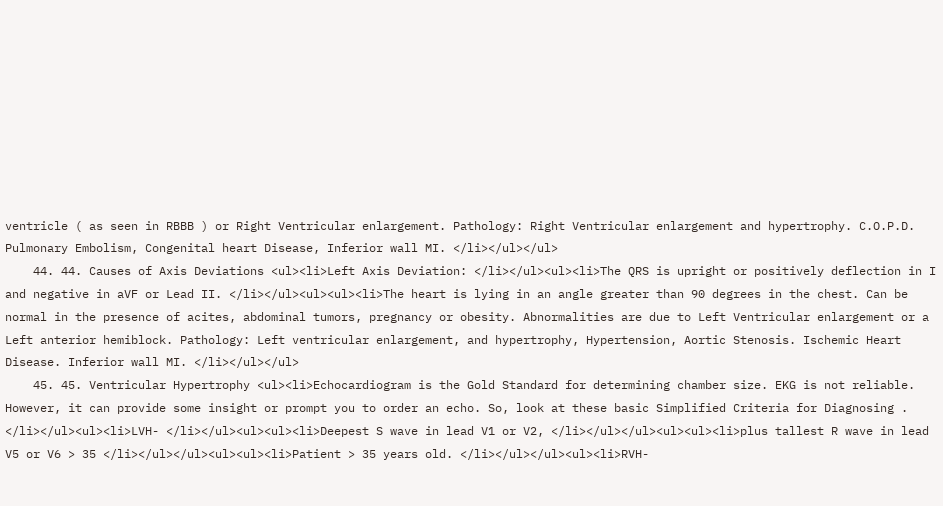ventricle ( as seen in RBBB ) or Right Ventricular enlargement. Pathology: Right Ventricular enlargement and hypertrophy. C.O.P.D. Pulmonary Embolism, Congenital heart Disease, Inferior wall MI. </li></ul></ul>
    44. 44. Causes of Axis Deviations <ul><li>Left Axis Deviation: </li></ul><ul><li>The QRS is upright or positively deflection in I and negative in aVF or Lead II. </li></ul><ul><ul><li>The heart is lying in an angle greater than 90 degrees in the chest. Can be normal in the presence of acites, abdominal tumors, pregnancy or obesity. Abnormalities are due to Left Ventricular enlargement or a Left anterior hemiblock. Pathology: Left ventricular enlargement, and hypertrophy, Hypertension, Aortic Stenosis. Ischemic Heart Disease. Inferior wall MI. </li></ul></ul>
    45. 45. Ventricular Hypertrophy <ul><li>Echocardiogram is the Gold Standard for determining chamber size. EKG is not reliable. However, it can provide some insight or prompt you to order an echo. So, look at these basic Simplified Criteria for Diagnosing . </li></ul><ul><li>LVH- </li></ul><ul><ul><li>Deepest S wave in lead V1 or V2, </li></ul></ul><ul><ul><li>plus tallest R wave in lead V5 or V6 > 35 </li></ul></ul><ul><ul><li>Patient > 35 years old. </li></ul></ul><ul><li>RVH-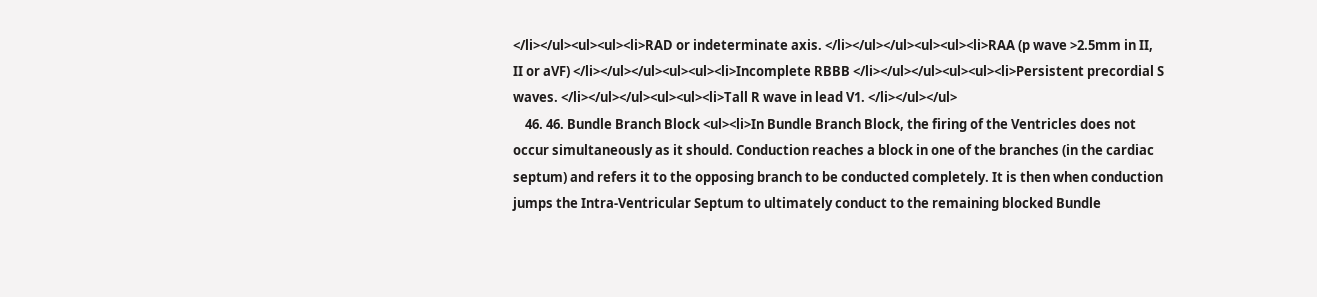</li></ul><ul><ul><li>RAD or indeterminate axis. </li></ul></ul><ul><ul><li>RAA (p wave >2.5mm in II, II or aVF) </li></ul></ul><ul><ul><li>Incomplete RBBB </li></ul></ul><ul><ul><li>Persistent precordial S waves. </li></ul></ul><ul><ul><li>Tall R wave in lead V1. </li></ul></ul>
    46. 46. Bundle Branch Block <ul><li>In Bundle Branch Block, the firing of the Ventricles does not occur simultaneously as it should. Conduction reaches a block in one of the branches (in the cardiac septum) and refers it to the opposing branch to be conducted completely. It is then when conduction jumps the Intra-Ventricular Septum to ultimately conduct to the remaining blocked Bundle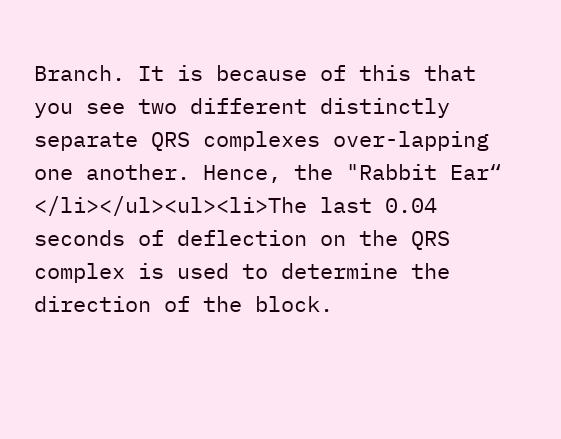Branch. It is because of this that you see two different distinctly separate QRS complexes over-lapping one another. Hence, the "Rabbit Ear“ </li></ul><ul><li>The last 0.04 seconds of deflection on the QRS complex is used to determine the direction of the block.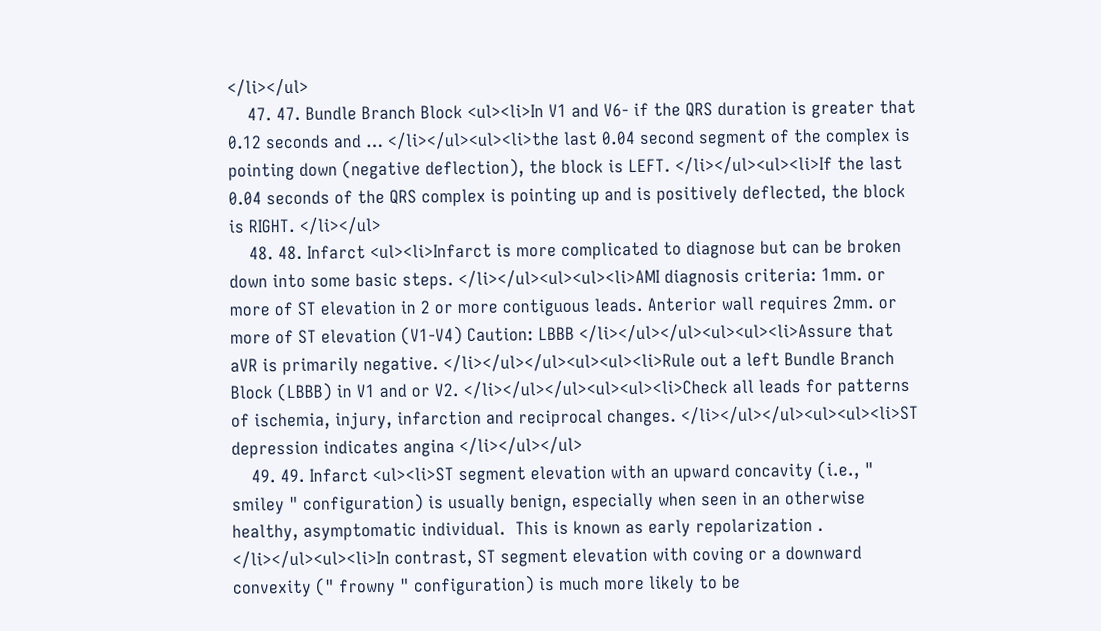</li></ul>
    47. 47. Bundle Branch Block <ul><li>In V1 and V6- if the QRS duration is greater that 0.12 seconds and … </li></ul><ul><li>the last 0.04 second segment of the complex is pointing down (negative deflection), the block is LEFT. </li></ul><ul><li>If the last 0.04 seconds of the QRS complex is pointing up and is positively deflected, the block is RIGHT. </li></ul>
    48. 48. Infarct <ul><li>Infarct is more complicated to diagnose but can be broken down into some basic steps. </li></ul><ul><ul><li>AMI diagnosis criteria: 1mm. or more of ST elevation in 2 or more contiguous leads. Anterior wall requires 2mm. or more of ST elevation (V1-V4) Caution: LBBB </li></ul></ul><ul><ul><li>Assure that aVR is primarily negative. </li></ul></ul><ul><ul><li>Rule out a left Bundle Branch Block (LBBB) in V1 and or V2. </li></ul></ul><ul><ul><li>Check all leads for patterns of ischemia, injury, infarction and reciprocal changes. </li></ul></ul><ul><ul><li>ST depression indicates angina </li></ul></ul>
    49. 49. Infarct <ul><li>ST segment elevation with an upward concavity (i.e., " smiley " configuration) is usually benign, especially when seen in an otherwise healthy, asymptomatic individual.  This is known as early repolarization . </li></ul><ul><li>In contrast, ST segment elevation with coving or a downward convexity (" frowny " configuration) is much more likely to be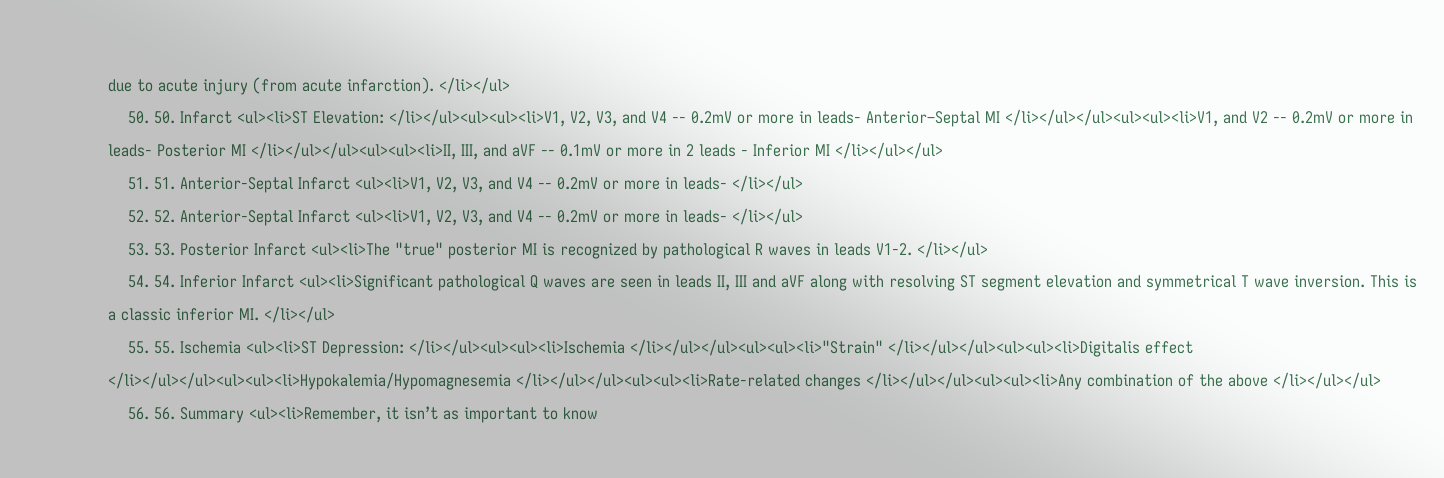due to acute injury (from acute infarction). </li></ul>
    50. 50. Infarct <ul><li>ST Elevation: </li></ul><ul><ul><li>V1, V2, V3, and V4 -- 0.2mV or more in leads- Anterior–Septal MI </li></ul></ul><ul><ul><li>V1, and V2 -- 0.2mV or more in leads- Posterior MI </li></ul></ul><ul><ul><li>II, III, and aVF -- 0.1mV or more in 2 leads - Inferior MI </li></ul></ul>
    51. 51. Anterior-Septal Infarct <ul><li>V1, V2, V3, and V4 -- 0.2mV or more in leads- </li></ul>
    52. 52. Anterior-Septal Infarct <ul><li>V1, V2, V3, and V4 -- 0.2mV or more in leads- </li></ul>
    53. 53. Posterior Infarct <ul><li>The "true" posterior MI is recognized by pathological R waves in leads V1-2. </li></ul>
    54. 54. Inferior Infarct <ul><li>Significant pathological Q waves are seen in leads II, III and aVF along with resolving ST segment elevation and symmetrical T wave inversion. This is a classic inferior MI. </li></ul>
    55. 55. Ischemia <ul><li>ST Depression: </li></ul><ul><ul><li>Ischemia </li></ul></ul><ul><ul><li>"Strain" </li></ul></ul><ul><ul><li>Digitalis effect </li></ul></ul><ul><ul><li>Hypokalemia/Hypomagnesemia </li></ul></ul><ul><ul><li>Rate-related changes </li></ul></ul><ul><ul><li>Any combination of the above </li></ul></ul>
    56. 56. Summary <ul><li>Remember, it isn’t as important to know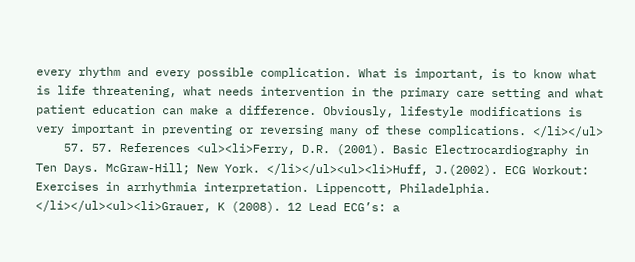every rhythm and every possible complication. What is important, is to know what is life threatening, what needs intervention in the primary care setting and what patient education can make a difference. Obviously, lifestyle modifications is very important in preventing or reversing many of these complications. </li></ul>
    57. 57. References <ul><li>Ferry, D.R. (2001). Basic Electrocardiography in Ten Days. McGraw-Hill; New York. </li></ul><ul><li>Huff, J.(2002). ECG Workout: Exercises in arrhythmia interpretation. Lippencott, Philadelphia. </li></ul><ul><li>Grauer, K (2008). 12 Lead ECG’s: a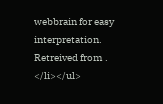webbrain for easy interpretation. Retreived from . </li></ul>